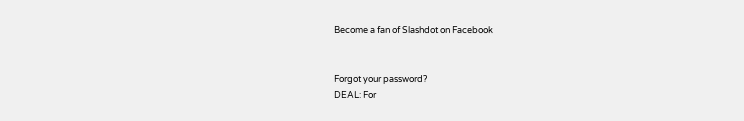Become a fan of Slashdot on Facebook


Forgot your password?
DEAL: For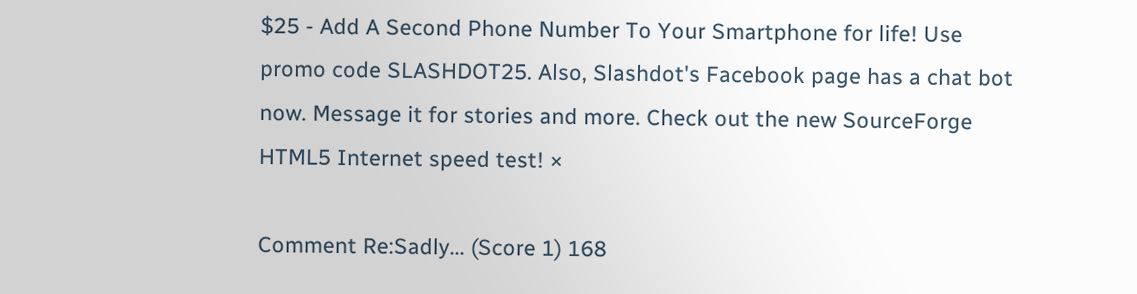$25 - Add A Second Phone Number To Your Smartphone for life! Use promo code SLASHDOT25. Also, Slashdot's Facebook page has a chat bot now. Message it for stories and more. Check out the new SourceForge HTML5 Internet speed test! ×

Comment Re:Sadly... (Score 1) 168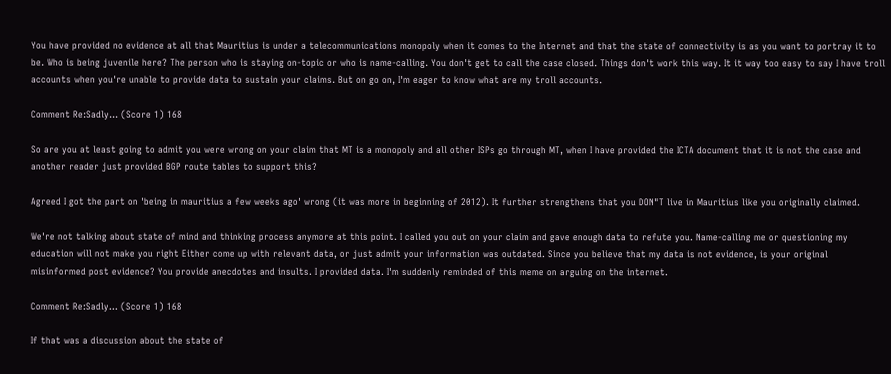You have provided no evidence at all that Mauritius is under a telecommunications monopoly when it comes to the Internet and that the state of connectivity is as you want to portray it to be. Who is being juvenile here? The person who is staying on-topic or who is name-calling. You don't get to call the case closed. Things don't work this way. It it way too easy to say I have troll accounts when you're unable to provide data to sustain your claims. But on go on, I'm eager to know what are my troll accounts.

Comment Re:Sadly... (Score 1) 168

So are you at least going to admit you were wrong on your claim that MT is a monopoly and all other ISPs go through MT, when I have provided the ICTA document that it is not the case and another reader just provided BGP route tables to support this?

Agreed I got the part on 'being in mauritius a few weeks ago' wrong (it was more in beginning of 2012). It further strengthens that you DON"T live in Mauritius like you originally claimed.

We're not talking about state of mind and thinking process anymore at this point. I called you out on your claim and gave enough data to refute you. Name-calling me or questioning my education will not make you right Either come up with relevant data, or just admit your information was outdated. Since you believe that my data is not evidence, is your original misinformed post evidence? You provide anecdotes and insults. I provided data. I'm suddenly reminded of this meme on arguing on the internet.

Comment Re:Sadly... (Score 1) 168

If that was a discussion about the state of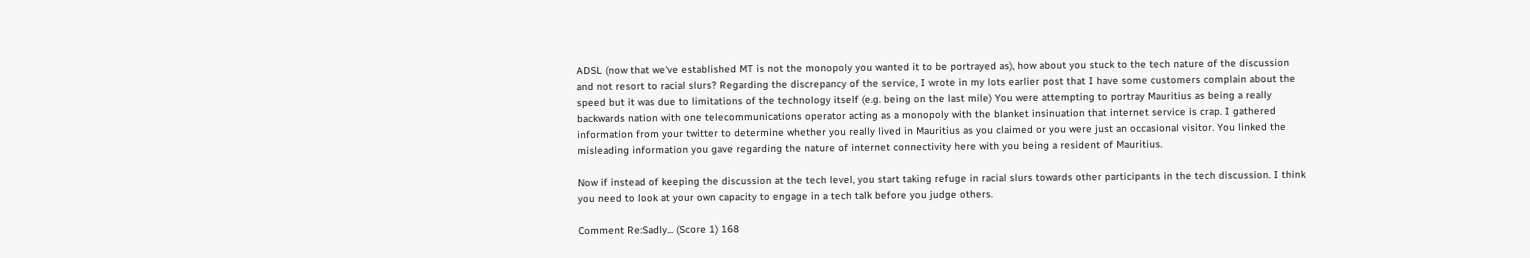ADSL (now that we've established MT is not the monopoly you wanted it to be portrayed as), how about you stuck to the tech nature of the discussion and not resort to racial slurs? Regarding the discrepancy of the service, I wrote in my lots earlier post that I have some customers complain about the speed but it was due to limitations of the technology itself (e.g. being on the last mile) You were attempting to portray Mauritius as being a really backwards nation with one telecommunications operator acting as a monopoly with the blanket insinuation that internet service is crap. I gathered information from your twitter to determine whether you really lived in Mauritius as you claimed or you were just an occasional visitor. You linked the misleading information you gave regarding the nature of internet connectivity here with you being a resident of Mauritius.

Now if instead of keeping the discussion at the tech level, you start taking refuge in racial slurs towards other participants in the tech discussion. I think you need to look at your own capacity to engage in a tech talk before you judge others.

Comment Re:Sadly... (Score 1) 168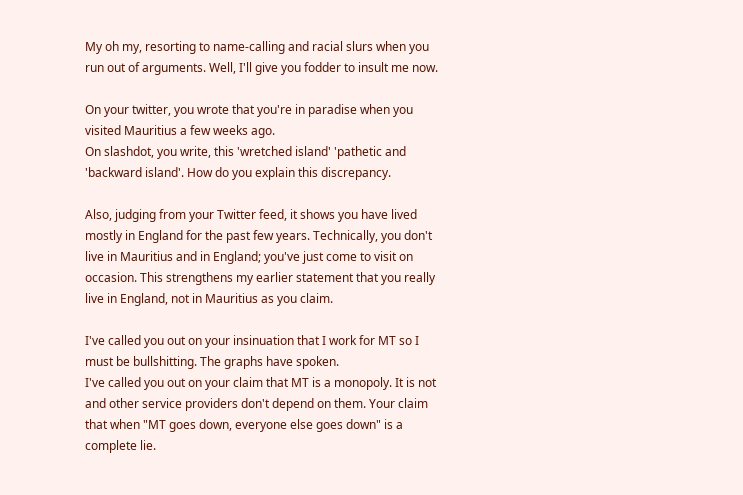My oh my, resorting to name-calling and racial slurs when you run out of arguments. Well, I'll give you fodder to insult me now.

On your twitter, you wrote that you're in paradise when you visited Mauritius a few weeks ago.
On slashdot, you write, this 'wretched island' 'pathetic and 'backward island'. How do you explain this discrepancy.

Also, judging from your Twitter feed, it shows you have lived mostly in England for the past few years. Technically, you don't live in Mauritius and in England; you've just come to visit on occasion. This strengthens my earlier statement that you really live in England, not in Mauritius as you claim.

I've called you out on your insinuation that I work for MT so I must be bullshitting. The graphs have spoken.
I've called you out on your claim that MT is a monopoly. It is not and other service providers don't depend on them. Your claim that when "MT goes down, everyone else goes down" is a complete lie.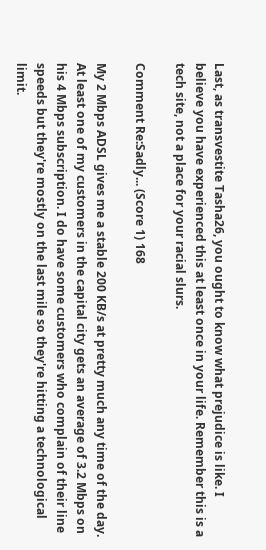Last, as transvestite Tasha26, you ought to know what prejudice is like. I believe you have experienced this at least once in your life. Remember this is a tech site, not a place for your racial slurs.

Comment Re:Sadly... (Score 1) 168

My 2 Mbps ADSL gives me a stable 200 KB/s at pretty much any time of the day. At least one of my customers in the capital city gets an average of 3.2 Mbps on his 4 Mbps subscription. I do have some customers who complain of their line speeds but they're mostly on the last mile so they're hitting a technological limit.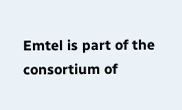Emtel is part of the consortium of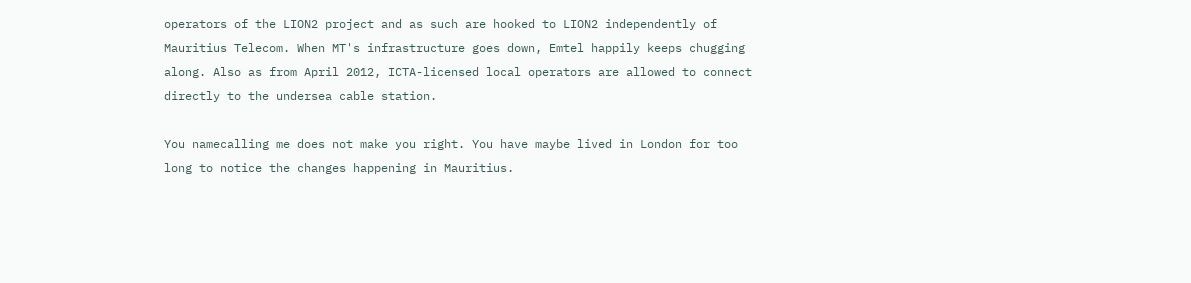operators of the LION2 project and as such are hooked to LION2 independently of Mauritius Telecom. When MT's infrastructure goes down, Emtel happily keeps chugging along. Also as from April 2012, ICTA-licensed local operators are allowed to connect directly to the undersea cable station.

You namecalling me does not make you right. You have maybe lived in London for too long to notice the changes happening in Mauritius.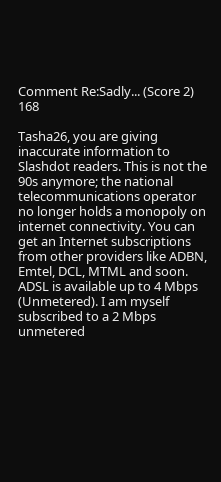Comment Re:Sadly... (Score 2) 168

Tasha26, you are giving inaccurate information to Slashdot readers. This is not the 90s anymore; the national telecommunications operator no longer holds a monopoly on internet connectivity. You can get an Internet subscriptions from other providers like ADBN, Emtel, DCL, MTML and soon. ADSL is available up to 4 Mbps (Unmetered). I am myself subscribed to a 2 Mbps unmetered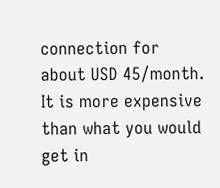connection for about USD 45/month. It is more expensive than what you would get in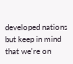developed nations but keep in mind that we're on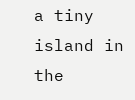a tiny island in the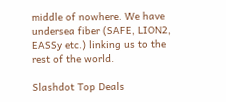middle of nowhere. We have undersea fiber (SAFE, LION2, EASSy etc.) linking us to the rest of the world.

Slashdot Top Deals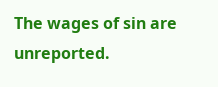The wages of sin are unreported.